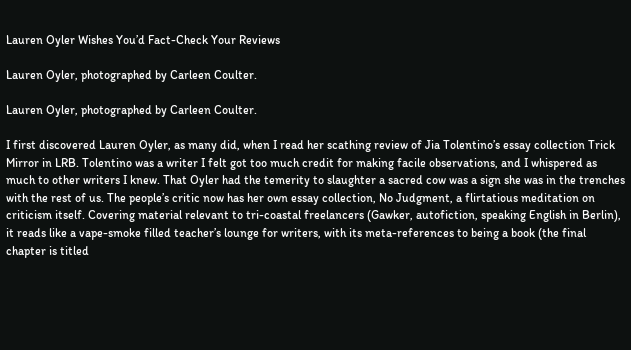Lauren Oyler Wishes You’d Fact-Check Your Reviews

Lauren Oyler, photographed by Carleen Coulter.

Lauren Oyler, photographed by Carleen Coulter.

I first discovered Lauren Oyler, as many did, when I read her scathing review of Jia Tolentino’s essay collection Trick Mirror in LRB. Tolentino was a writer I felt got too much credit for making facile observations, and I whispered as much to other writers I knew. That Oyler had the temerity to slaughter a sacred cow was a sign she was in the trenches with the rest of us. The people’s critic now has her own essay collection, No Judgment, a flirtatious meditation on criticism itself. Covering material relevant to tri-coastal freelancers (Gawker, autofiction, speaking English in Berlin), it reads like a vape-smoke filled teacher’s lounge for writers, with its meta-references to being a book (the final chapter is titled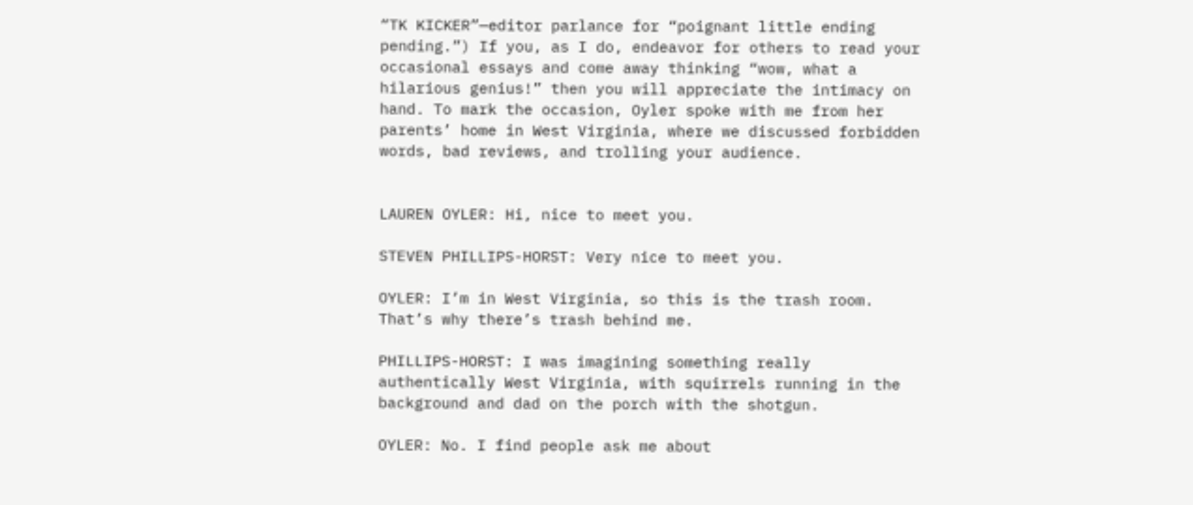“TK KICKER”—editor parlance for “poignant little ending pending.”) If you, as I do, endeavor for others to read your occasional essays and come away thinking “wow, what a hilarious genius!” then you will appreciate the intimacy on hand. To mark the occasion, Oyler spoke with me from her parents’ home in West Virginia, where we discussed forbidden words, bad reviews, and trolling your audience.


LAUREN OYLER: Hi, nice to meet you.

STEVEN PHILLIPS-HORST: Very nice to meet you.

OYLER: I’m in West Virginia, so this is the trash room. That’s why there’s trash behind me.

PHILLIPS-HORST: I was imagining something really authentically West Virginia, with squirrels running in the background and dad on the porch with the shotgun.

OYLER: No. I find people ask me about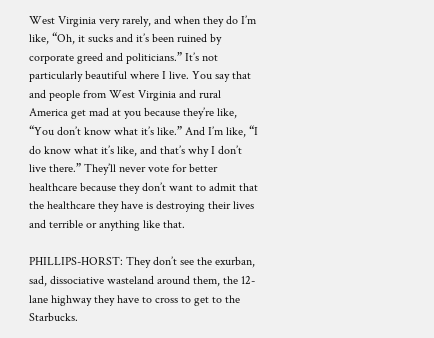West Virginia very rarely, and when they do I’m like, “Oh, it sucks and it’s been ruined by corporate greed and politicians.” It’s not particularly beautiful where I live. You say that and people from West Virginia and rural America get mad at you because they’re like, “You don’t know what it’s like.” And I’m like, “I do know what it’s like, and that’s why I don’t live there.” They’ll never vote for better healthcare because they don’t want to admit that the healthcare they have is destroying their lives and terrible or anything like that.

PHILLIPS-HORST: They don’t see the exurban, sad, dissociative wasteland around them, the 12-lane highway they have to cross to get to the Starbucks.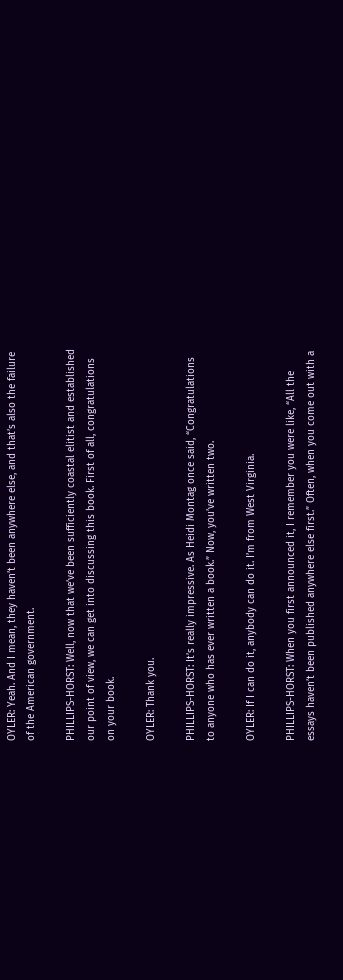OYLER: Yeah. And I mean, they haven’t been anywhere else, and that’s also the failure of the American government.

PHILLIPS-HORST: Well, now that we’ve been sufficiently coastal elitist and established our point of view, we can get into discussing this book. First of all, congratulations on your book.

OYLER: Thank you.

PHILLIPS-HORST: It’s really impressive. As Heidi Montag once said, “Congratulations to anyone who has ever written a book.” Now, you’ve written two.

OYLER: If I can do it, anybody can do it. I’m from West Virginia.

PHILLIPS-HORST: When you first announced it, I remember you were like, “All the essays haven’t been published anywhere else first.” Often, when you come out with a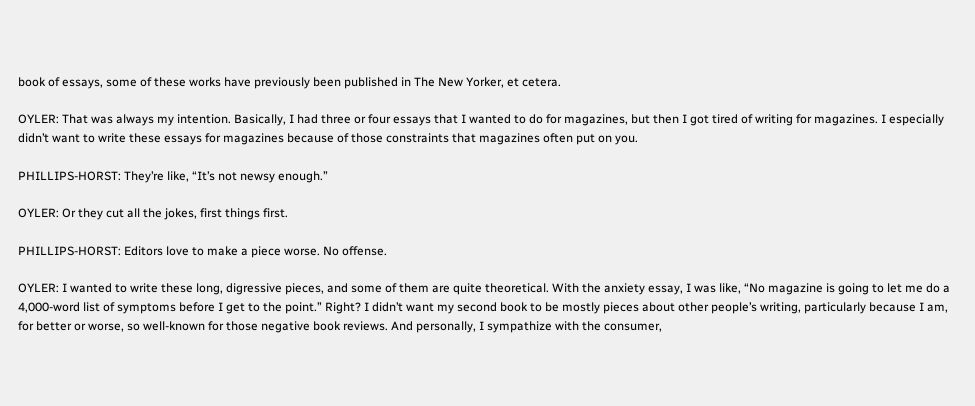book of essays, some of these works have previously been published in The New Yorker, et cetera.

OYLER: That was always my intention. Basically, I had three or four essays that I wanted to do for magazines, but then I got tired of writing for magazines. I especially didn’t want to write these essays for magazines because of those constraints that magazines often put on you.

PHILLIPS-HORST: They’re like, “It’s not newsy enough.”

OYLER: Or they cut all the jokes, first things first.

PHILLIPS-HORST: Editors love to make a piece worse. No offense.

OYLER: I wanted to write these long, digressive pieces, and some of them are quite theoretical. With the anxiety essay, I was like, “No magazine is going to let me do a 4,000-word list of symptoms before I get to the point.” Right? I didn’t want my second book to be mostly pieces about other people’s writing, particularly because I am, for better or worse, so well-known for those negative book reviews. And personally, I sympathize with the consumer,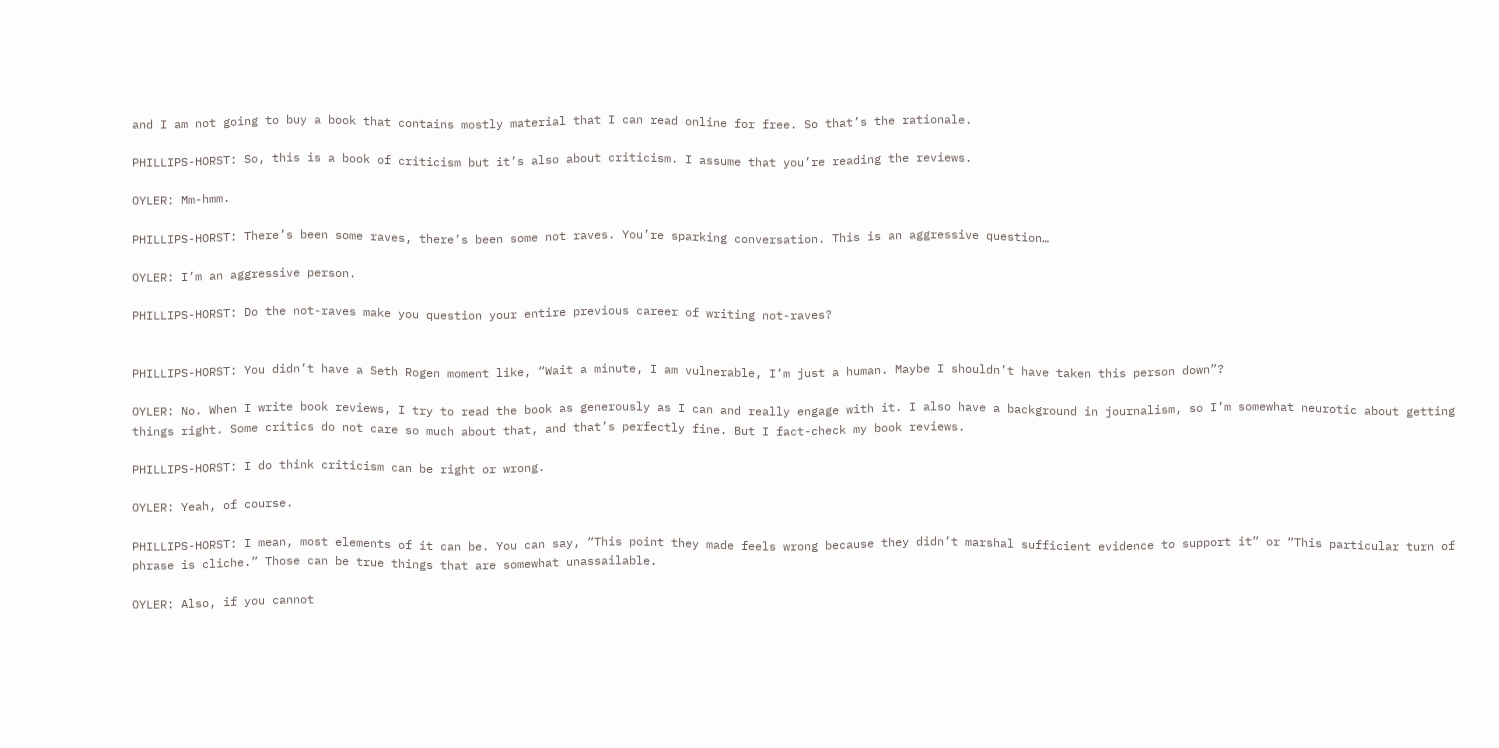and I am not going to buy a book that contains mostly material that I can read online for free. So that’s the rationale.

PHILLIPS-HORST: So, this is a book of criticism but it’s also about criticism. I assume that you’re reading the reviews.

OYLER: Mm-hmm.

PHILLIPS-HORST: There’s been some raves, there’s been some not raves. You’re sparking conversation. This is an aggressive question…

OYLER: I’m an aggressive person.

PHILLIPS-HORST: Do the not-raves make you question your entire previous career of writing not-raves?


PHILLIPS-HORST: You didn’t have a Seth Rogen moment like, “Wait a minute, I am vulnerable, I’m just a human. Maybe I shouldn’t have taken this person down”?

OYLER: No. When I write book reviews, I try to read the book as generously as I can and really engage with it. I also have a background in journalism, so I’m somewhat neurotic about getting things right. Some critics do not care so much about that, and that’s perfectly fine. But I fact-check my book reviews.

PHILLIPS-HORST: I do think criticism can be right or wrong.

OYLER: Yeah, of course.

PHILLIPS-HORST: I mean, most elements of it can be. You can say, “This point they made feels wrong because they didn’t marshal sufficient evidence to support it” or “This particular turn of phrase is cliche.” Those can be true things that are somewhat unassailable.

OYLER: Also, if you cannot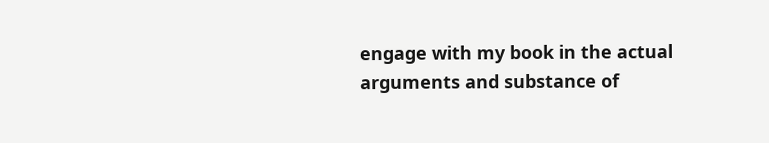engage with my book in the actual arguments and substance of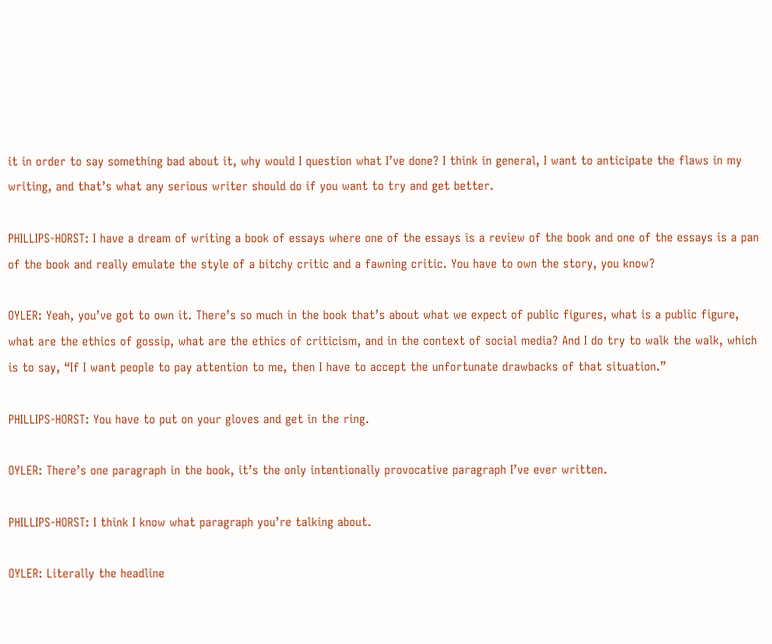it in order to say something bad about it, why would I question what I’ve done? I think in general, I want to anticipate the flaws in my writing, and that’s what any serious writer should do if you want to try and get better.

PHILLIPS-HORST: I have a dream of writing a book of essays where one of the essays is a review of the book and one of the essays is a pan of the book and really emulate the style of a bitchy critic and a fawning critic. You have to own the story, you know?

OYLER: Yeah, you’ve got to own it. There’s so much in the book that’s about what we expect of public figures, what is a public figure, what are the ethics of gossip, what are the ethics of criticism, and in the context of social media? And I do try to walk the walk, which is to say, “If I want people to pay attention to me, then I have to accept the unfortunate drawbacks of that situation.”

PHILLIPS-HORST: You have to put on your gloves and get in the ring.

OYLER: There’s one paragraph in the book, it’s the only intentionally provocative paragraph I’ve ever written.

PHILLIPS-HORST: I think I know what paragraph you’re talking about.

OYLER: Literally the headline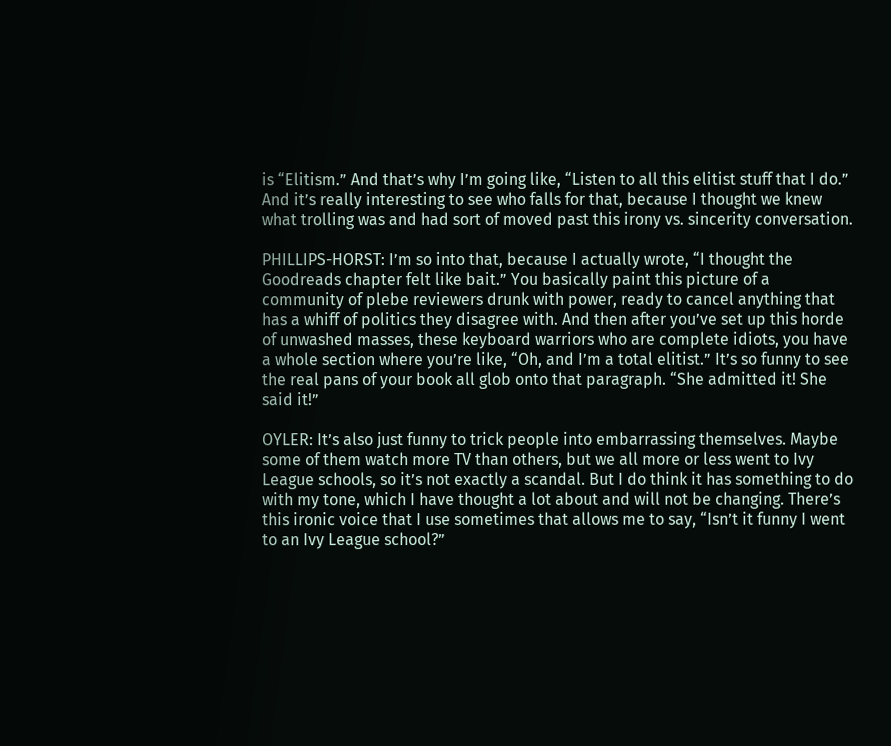is “Elitism.” And that’s why I’m going like, “Listen to all this elitist stuff that I do.” And it’s really interesting to see who falls for that, because I thought we knew what trolling was and had sort of moved past this irony vs. sincerity conversation.

PHILLIPS-HORST: I’m so into that, because I actually wrote, “I thought the Goodreads chapter felt like bait.” You basically paint this picture of a community of plebe reviewers drunk with power, ready to cancel anything that has a whiff of politics they disagree with. And then after you’ve set up this horde of unwashed masses, these keyboard warriors who are complete idiots, you have a whole section where you’re like, “Oh, and I’m a total elitist.” It’s so funny to see the real pans of your book all glob onto that paragraph. “She admitted it! She said it!”

OYLER: It’s also just funny to trick people into embarrassing themselves. Maybe some of them watch more TV than others, but we all more or less went to Ivy League schools, so it’s not exactly a scandal. But I do think it has something to do with my tone, which I have thought a lot about and will not be changing. There’s this ironic voice that I use sometimes that allows me to say, “Isn’t it funny I went to an Ivy League school?”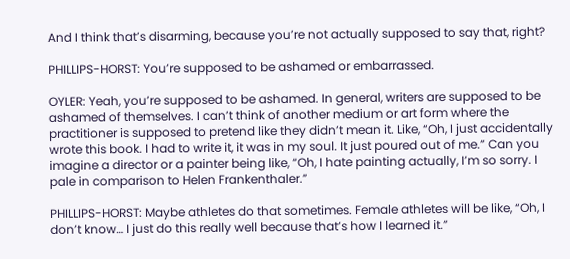And I think that’s disarming, because you’re not actually supposed to say that, right?

PHILLIPS-HORST: You’re supposed to be ashamed or embarrassed.

OYLER: Yeah, you’re supposed to be ashamed. In general, writers are supposed to be ashamed of themselves. I can’t think of another medium or art form where the practitioner is supposed to pretend like they didn’t mean it. Like, “Oh, I just accidentally wrote this book. I had to write it, it was in my soul. It just poured out of me.” Can you imagine a director or a painter being like, “Oh, I hate painting actually, I’m so sorry. I pale in comparison to Helen Frankenthaler.”

PHILLIPS-HORST: Maybe athletes do that sometimes. Female athletes will be like, “Oh, I don’t know… I just do this really well because that’s how I learned it.”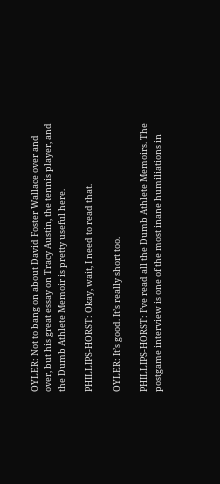OYLER: Not to bang on about David Foster Wallace over and over, but his great essay on Tracy Austin, the tennis player, and the Dumb Athlete Memoir is pretty useful here.

PHILLIPS-HORST: Okay, wait, I need to read that.

OYLER: It’s good. It’s really short too.

PHILLIPS-HORST: I’ve read all the Dumb Athlete Memoirs. The postgame interview is one of the most inane humiliations in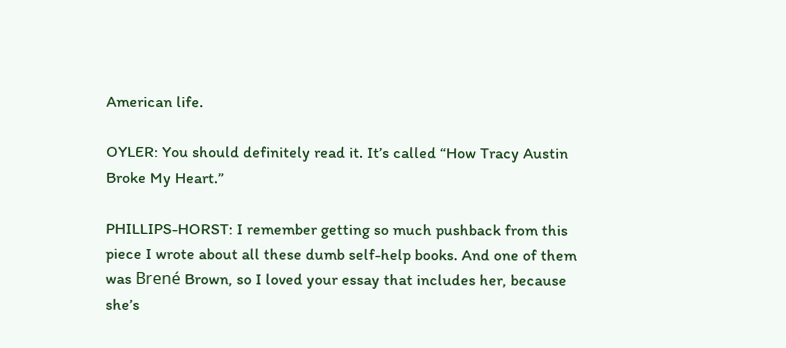American life.

OYLER: You should definitely read it. It’s called “How Tracy Austin Broke My Heart.”

PHILLIPS-HORST: I remember getting so much pushback from this piece I wrote about all these dumb self-help books. And one of them was Brené Brown, so I loved your essay that includes her, because she’s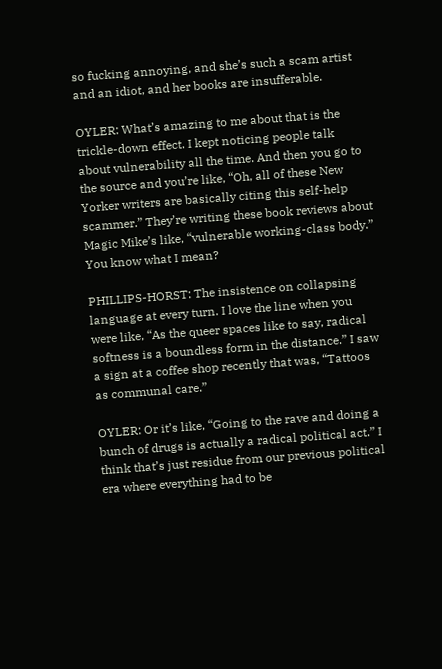so fucking annoying, and she’s such a scam artist and an idiot, and her books are insufferable.

OYLER: What’s amazing to me about that is the trickle-down effect. I kept noticing people talk about vulnerability all the time. And then you go to the source and you’re like, “Oh, all of these New Yorker writers are basically citing this self-help scammer.” They’re writing these book reviews about Magic Mike’s like, “vulnerable working-class body.” You know what I mean?

PHILLIPS-HORST: The insistence on collapsing language at every turn. I love the line when you were like, “As the queer spaces like to say, radical softness is a boundless form in the distance.” I saw a sign at a coffee shop recently that was, “Tattoos as communal care.”

OYLER: Or it’s like, “Going to the rave and doing a bunch of drugs is actually a radical political act.” I think that’s just residue from our previous political era where everything had to be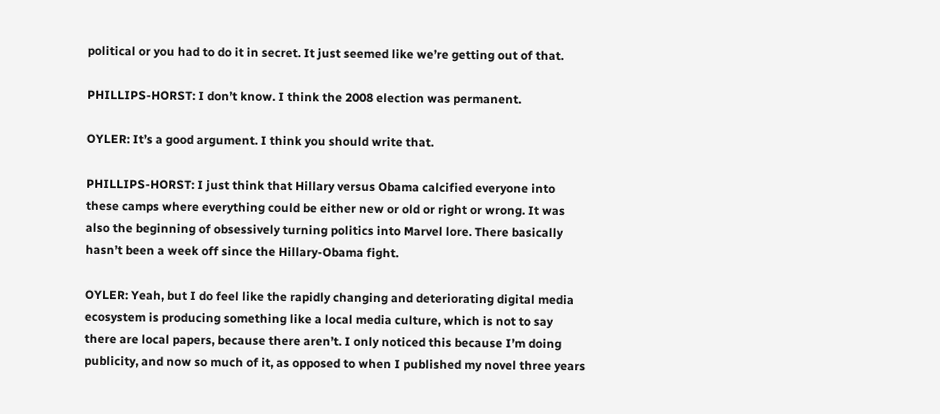political or you had to do it in secret. It just seemed like we’re getting out of that.

PHILLIPS-HORST: I don’t know. I think the 2008 election was permanent.

OYLER: It’s a good argument. I think you should write that.

PHILLIPS-HORST: I just think that Hillary versus Obama calcified everyone into these camps where everything could be either new or old or right or wrong. It was also the beginning of obsessively turning politics into Marvel lore. There basically hasn’t been a week off since the Hillary-Obama fight.

OYLER: Yeah, but I do feel like the rapidly changing and deteriorating digital media ecosystem is producing something like a local media culture, which is not to say there are local papers, because there aren’t. I only noticed this because I’m doing publicity, and now so much of it, as opposed to when I published my novel three years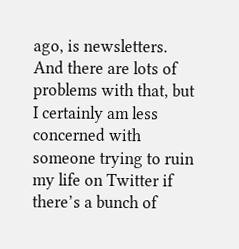ago, is newsletters. And there are lots of problems with that, but I certainly am less concerned with someone trying to ruin my life on Twitter if there’s a bunch of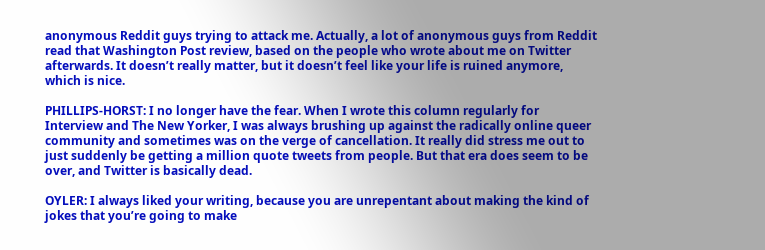anonymous Reddit guys trying to attack me. Actually, a lot of anonymous guys from Reddit read that Washington Post review, based on the people who wrote about me on Twitter afterwards. It doesn’t really matter, but it doesn’t feel like your life is ruined anymore, which is nice.

PHILLIPS-HORST: I no longer have the fear. When I wrote this column regularly for Interview and The New Yorker, I was always brushing up against the radically online queer community and sometimes was on the verge of cancellation. It really did stress me out to just suddenly be getting a million quote tweets from people. But that era does seem to be over, and Twitter is basically dead.

OYLER: I always liked your writing, because you are unrepentant about making the kind of jokes that you’re going to make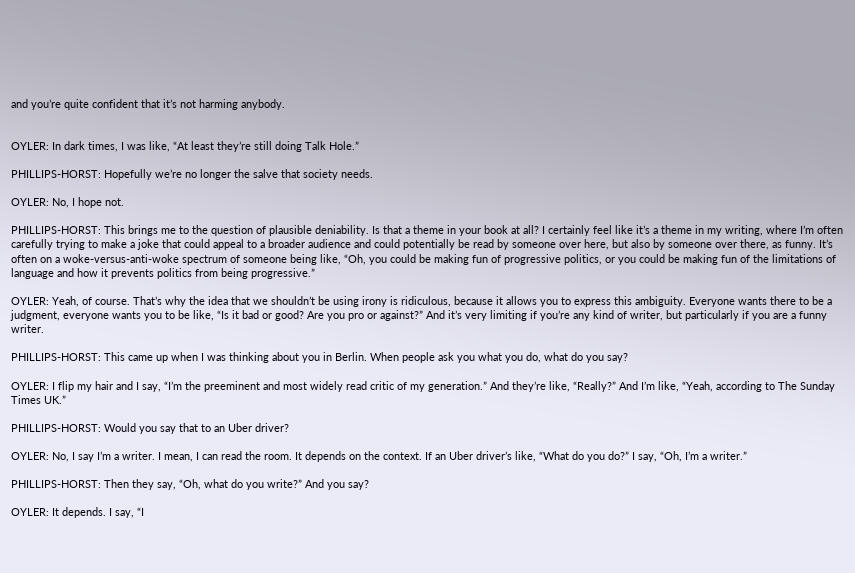and you’re quite confident that it’s not harming anybody.


OYLER: In dark times, I was like, “At least they’re still doing Talk Hole.”

PHILLIPS-HORST: Hopefully we’re no longer the salve that society needs.

OYLER: No, I hope not.

PHILLIPS-HORST: This brings me to the question of plausible deniability. Is that a theme in your book at all? I certainly feel like it’s a theme in my writing, where I’m often carefully trying to make a joke that could appeal to a broader audience and could potentially be read by someone over here, but also by someone over there, as funny. It’s often on a woke-versus-anti-woke spectrum of someone being like, “Oh, you could be making fun of progressive politics, or you could be making fun of the limitations of language and how it prevents politics from being progressive.”

OYLER: Yeah, of course. That’s why the idea that we shouldn’t be using irony is ridiculous, because it allows you to express this ambiguity. Everyone wants there to be a judgment, everyone wants you to be like, “Is it bad or good? Are you pro or against?” And it’s very limiting if you’re any kind of writer, but particularly if you are a funny writer.

PHILLIPS-HORST: This came up when I was thinking about you in Berlin. When people ask you what you do, what do you say?

OYLER: I flip my hair and I say, “I’m the preeminent and most widely read critic of my generation.” And they’re like, “Really?” And I’m like, “Yeah, according to The Sunday Times UK.”

PHILLIPS-HORST: Would you say that to an Uber driver?

OYLER: No, I say I’m a writer. I mean, I can read the room. It depends on the context. If an Uber driver’s like, “What do you do?” I say, “Oh, I’m a writer.”

PHILLIPS-HORST: Then they say, “Oh, what do you write?” And you say?

OYLER: It depends. I say, “I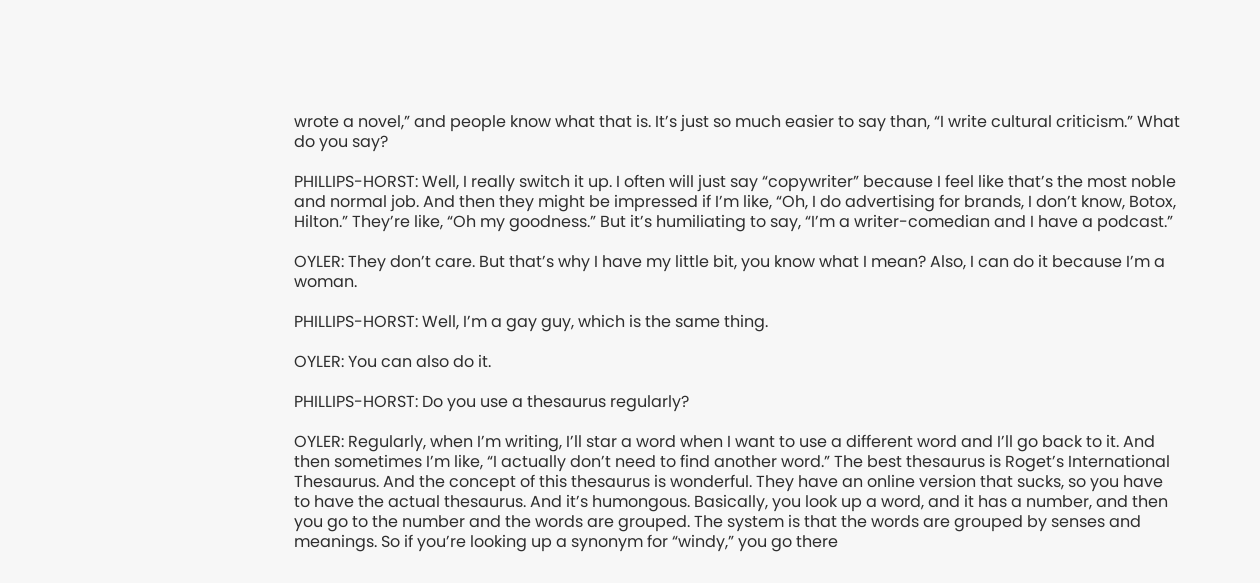wrote a novel,” and people know what that is. It’s just so much easier to say than, “I write cultural criticism.” What do you say?

PHILLIPS-HORST: Well, I really switch it up. I often will just say “copywriter” because I feel like that’s the most noble and normal job. And then they might be impressed if I’m like, “Oh, I do advertising for brands, I don’t know, Botox, Hilton.” They’re like, “Oh my goodness.” But it’s humiliating to say, “I’m a writer-comedian and I have a podcast.”

OYLER: They don’t care. But that’s why I have my little bit, you know what I mean? Also, I can do it because I’m a woman.

PHILLIPS-HORST: Well, I’m a gay guy, which is the same thing.

OYLER: You can also do it.

PHILLIPS-HORST: Do you use a thesaurus regularly?

OYLER: Regularly, when I’m writing, I’ll star a word when I want to use a different word and I’ll go back to it. And then sometimes I’m like, “I actually don’t need to find another word.” The best thesaurus is Roget’s International Thesaurus. And the concept of this thesaurus is wonderful. They have an online version that sucks, so you have to have the actual thesaurus. And it’s humongous. Basically, you look up a word, and it has a number, and then you go to the number and the words are grouped. The system is that the words are grouped by senses and meanings. So if you’re looking up a synonym for “windy,” you go there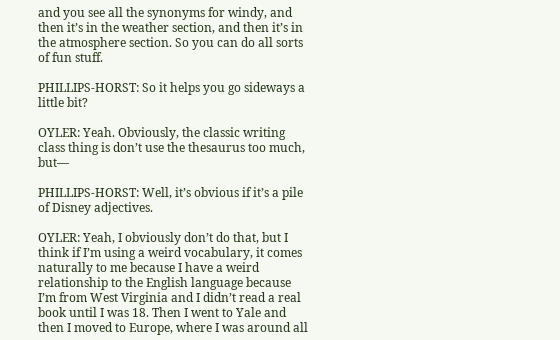and you see all the synonyms for windy, and then it’s in the weather section, and then it’s in the atmosphere section. So you can do all sorts of fun stuff.

PHILLIPS-HORST: So it helps you go sideways a little bit?

OYLER: Yeah. Obviously, the classic writing class thing is don’t use the thesaurus too much, but—

PHILLIPS-HORST: Well, it’s obvious if it’s a pile of Disney adjectives.

OYLER: Yeah, I obviously don’t do that, but I think if I’m using a weird vocabulary, it comes naturally to me because I have a weird relationship to the English language because I’m from West Virginia and I didn’t read a real book until I was 18. Then I went to Yale and then I moved to Europe, where I was around all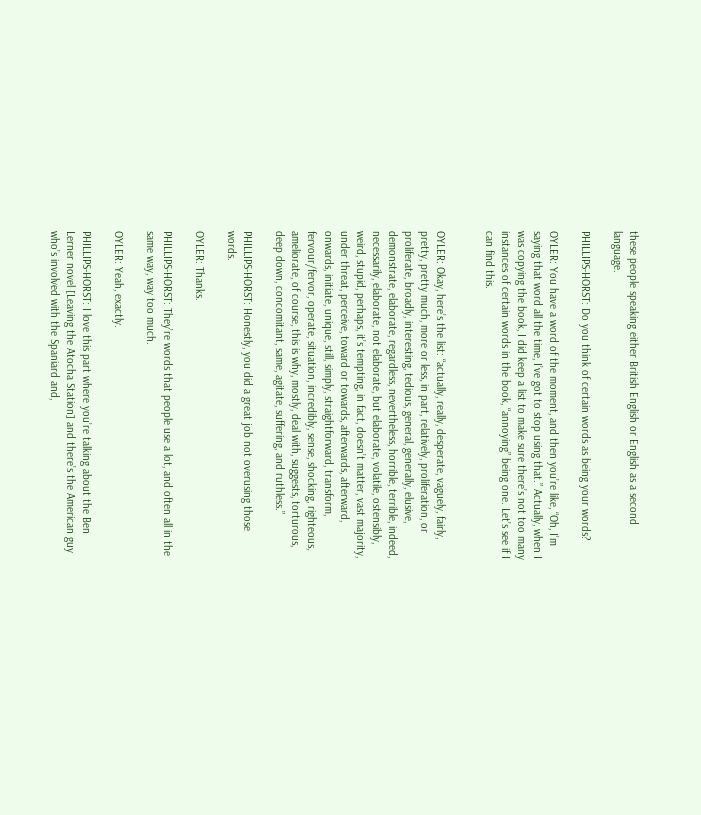these people speaking either British English or English as a second language.

PHILLIPS-HORST: Do you think of certain words as being your words?

OYLER: You have a word of the moment, and then you’re like, “Oh, I’m saying that word all the time, I’ve got to stop using that.” Actually, when I was copying the book, I did keep a list to make sure there’s not too many instances of certain words in the book, “annoying” being one. Let’s see if I can find this.


OYLER: Okay, here’s the list: “actually, really, desperate, vaguely, fairly, pretty, pretty much, more or less, in part, relatively, proliferation, or proliferate, broadly, interesting, tedious, general, generally, elusive, demonstrate, elaborate, regardless, nevertheless, horrible, terrible, indeed, necessarily, elaborate, not elaborate, but elaborate, volatile, ostensibly, weird, stupid, perhaps, it’s tempting, in fact, doesn’t matter, vast majority, under threat, perceive, toward or towards, afterwards, afterward, onwards, initiate, unique, still, simply, straightforward, transform, fervour/fervor, operate, situation, incredibly, sense, shocking, righteous, ameliorate, of course, this is why, mostly, deal with, suggests, torturous, deep down, concomitant, same, agitate, suffering, and ruthless.”

PHILLIPS-HORST: Honestly, you did a great job not overusing those words.

OYLER: Thanks.

PHILLIPS-HORST: They’re words that people use a lot, and often all in the same way, way too much.

OYLER: Yeah, exactly.

PHILLIPS-HORST: I love this part where you’re talking about the Ben Lerner novel [Leaving the Atocha Station] and there’s the American guy who’s involved with the Spaniard and,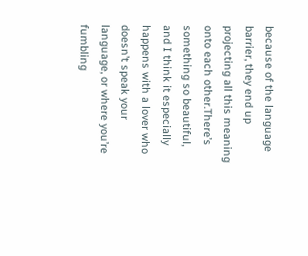because of the language barrier, they end up projecting all this meaning onto each other.There’s something so beautiful, and I think it especially happens with a lover who doesn’t speak your language, or where you’re fumbling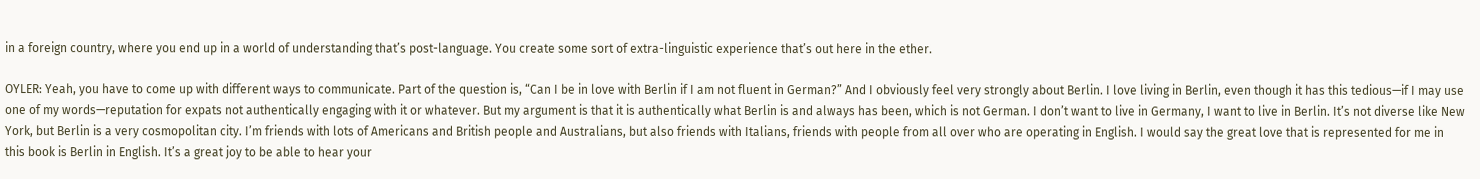in a foreign country, where you end up in a world of understanding that’s post-language. You create some sort of extra-linguistic experience that’s out here in the ether.

OYLER: Yeah, you have to come up with different ways to communicate. Part of the question is, “Can I be in love with Berlin if I am not fluent in German?” And I obviously feel very strongly about Berlin. I love living in Berlin, even though it has this tedious—if I may use one of my words—reputation for expats not authentically engaging with it or whatever. But my argument is that it is authentically what Berlin is and always has been, which is not German. I don’t want to live in Germany, I want to live in Berlin. It’s not diverse like New York, but Berlin is a very cosmopolitan city. I’m friends with lots of Americans and British people and Australians, but also friends with Italians, friends with people from all over who are operating in English. I would say the great love that is represented for me in this book is Berlin in English. It’s a great joy to be able to hear your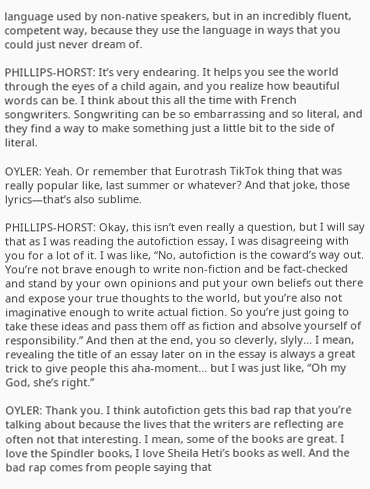language used by non-native speakers, but in an incredibly fluent, competent way, because they use the language in ways that you could just never dream of.

PHILLIPS-HORST: It’s very endearing. It helps you see the world through the eyes of a child again, and you realize how beautiful words can be. I think about this all the time with French songwriters. Songwriting can be so embarrassing and so literal, and they find a way to make something just a little bit to the side of literal.

OYLER: Yeah. Or remember that Eurotrash TikTok thing that was really popular like, last summer or whatever? And that joke, those lyrics—that’s also sublime.

PHILLIPS-HORST: Okay, this isn’t even really a question, but I will say that as I was reading the autofiction essay, I was disagreeing with you for a lot of it. I was like, “No, autofiction is the coward’s way out. You’re not brave enough to write non-fiction and be fact-checked and stand by your own opinions and put your own beliefs out there and expose your true thoughts to the world, but you’re also not imaginative enough to write actual fiction. So you’re just going to take these ideas and pass them off as fiction and absolve yourself of responsibility.” And then at the end, you so cleverly, slyly… I mean, revealing the title of an essay later on in the essay is always a great trick to give people this aha-moment… but I was just like, “Oh my God, she’s right.”

OYLER: Thank you. I think autofiction gets this bad rap that you’re talking about because the lives that the writers are reflecting are often not that interesting. I mean, some of the books are great. I love the Spindler books, I love Sheila Heti’s books as well. And the bad rap comes from people saying that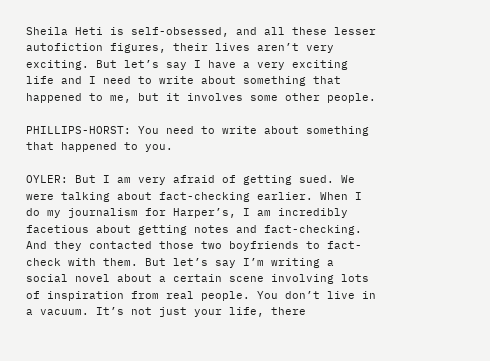Sheila Heti is self-obsessed, and all these lesser autofiction figures, their lives aren’t very exciting. But let’s say I have a very exciting life and I need to write about something that happened to me, but it involves some other people.

PHILLIPS-HORST: You need to write about something that happened to you.

OYLER: But I am very afraid of getting sued. We were talking about fact-checking earlier. When I do my journalism for Harper’s, I am incredibly facetious about getting notes and fact-checking. And they contacted those two boyfriends to fact-check with them. But let’s say I’m writing a social novel about a certain scene involving lots of inspiration from real people. You don’t live in a vacuum. It’s not just your life, there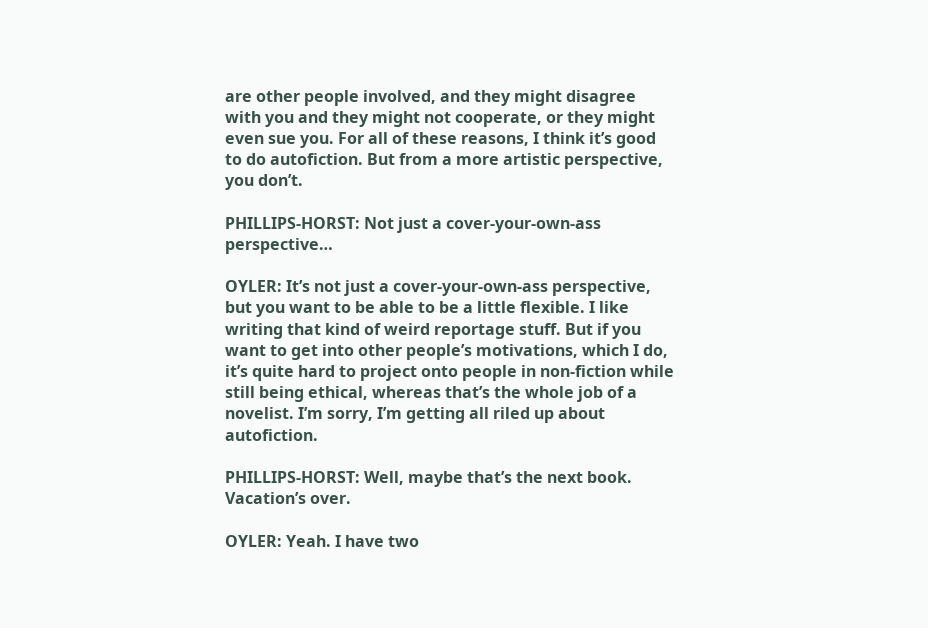are other people involved, and they might disagree with you and they might not cooperate, or they might even sue you. For all of these reasons, I think it’s good to do autofiction. But from a more artistic perspective, you don’t.

PHILLIPS-HORST: Not just a cover-your-own-ass perspective…

OYLER: It’s not just a cover-your-own-ass perspective, but you want to be able to be a little flexible. I like writing that kind of weird reportage stuff. But if you want to get into other people’s motivations, which I do, it’s quite hard to project onto people in non-fiction while still being ethical, whereas that’s the whole job of a novelist. I’m sorry, I’m getting all riled up about autofiction.

PHILLIPS-HORST: Well, maybe that’s the next book. Vacation’s over.

OYLER: Yeah. I have two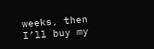weeks, then I’ll buy my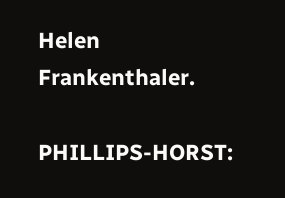Helen Frankenthaler.

PHILLIPS-HORST: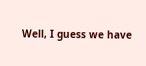Well, I guess we have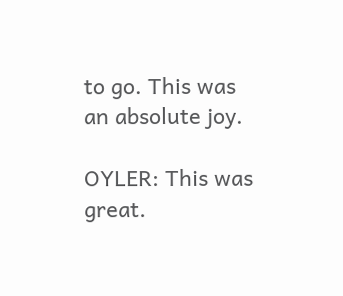to go. This was an absolute joy.

OYLER: This was great.